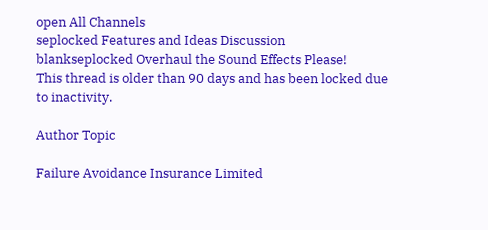open All Channels
seplocked Features and Ideas Discussion
blankseplocked Overhaul the Sound Effects Please!
This thread is older than 90 days and has been locked due to inactivity.

Author Topic

Failure Avoidance Insurance Limited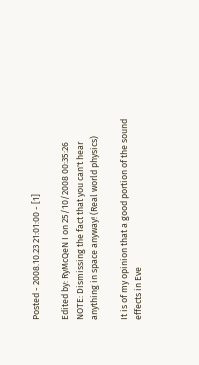Posted - 2008.10.23 21:01:00 - [1]

Edited by: RyMcQeN I on 25/10/2008 00:35:26
NOTE: Dismissing the fact that you can't hear anything in space anyway! (Real world physics)

It is of my opinion that a good portion of the sound effects in Eve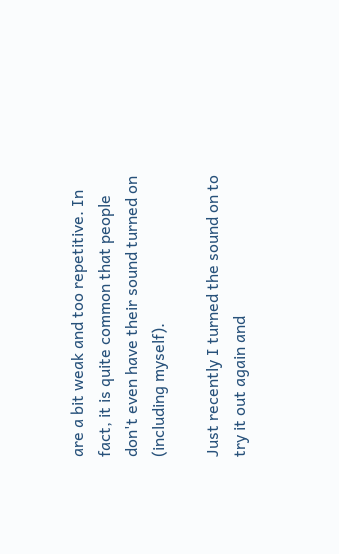are a bit weak and too repetitive. In fact, it is quite common that people don't even have their sound turned on (including myself).

Just recently I turned the sound on to try it out again and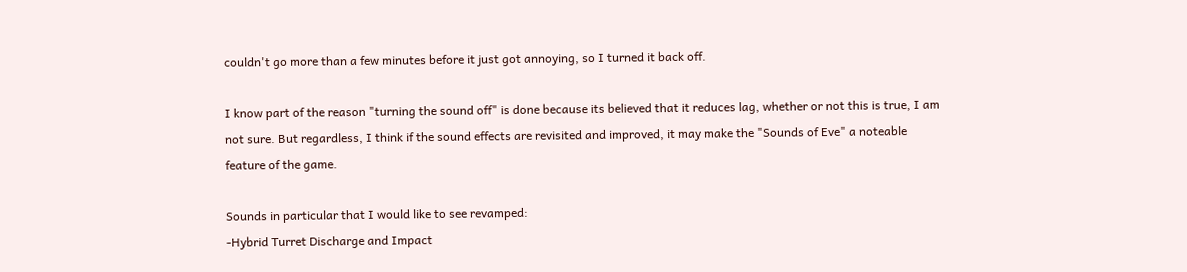couldn't go more than a few minutes before it just got annoying, so I turned it back off.

I know part of the reason "turning the sound off" is done because its believed that it reduces lag, whether or not this is true, I am not sure. But regardless, I think if the sound effects are revisited and improved, it may make the "Sounds of Eve" a noteable feature of the game.

Sounds in particular that I would like to see revamped:
-Hybrid Turret Discharge and Impact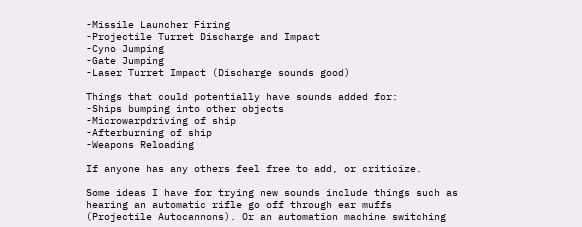-Missile Launcher Firing
-Projectile Turret Discharge and Impact
-Cyno Jumping
-Gate Jumping
-Laser Turret Impact (Discharge sounds good)

Things that could potentially have sounds added for:
-Ships bumping into other objects
-Microwarpdriving of ship
-Afterburning of ship
-Weapons Reloading

If anyone has any others feel free to add, or criticize.

Some ideas I have for trying new sounds include things such as hearing an automatic rifle go off through ear muffs (Projectile Autocannons). Or an automation machine switching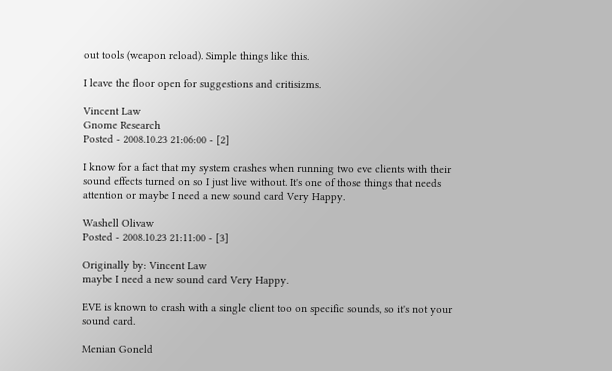out tools (weapon reload). Simple things like this.

I leave the floor open for suggestions and critisizms.

Vincent Law
Gnome Research
Posted - 2008.10.23 21:06:00 - [2]

I know for a fact that my system crashes when running two eve clients with their sound effects turned on so I just live without. It's one of those things that needs attention or maybe I need a new sound card Very Happy.

Washell Olivaw
Posted - 2008.10.23 21:11:00 - [3]

Originally by: Vincent Law
maybe I need a new sound card Very Happy.

EVE is known to crash with a single client too on specific sounds, so it's not your sound card.

Menian Goneld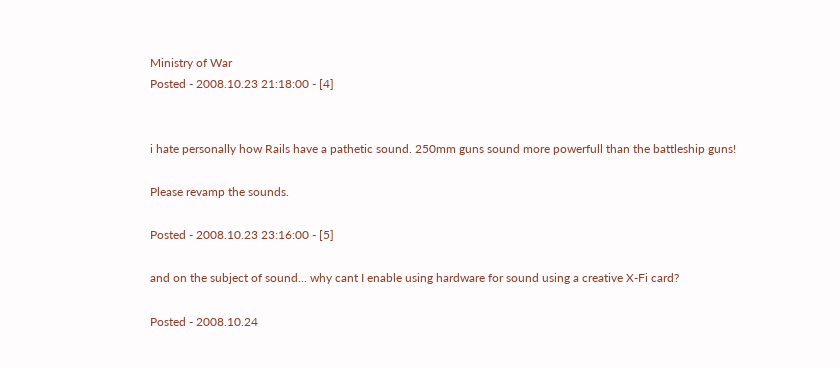Ministry of War
Posted - 2008.10.23 21:18:00 - [4]


i hate personally how Rails have a pathetic sound. 250mm guns sound more powerfull than the battleship guns!

Please revamp the sounds.

Posted - 2008.10.23 23:16:00 - [5]

and on the subject of sound... why cant I enable using hardware for sound using a creative X-Fi card?

Posted - 2008.10.24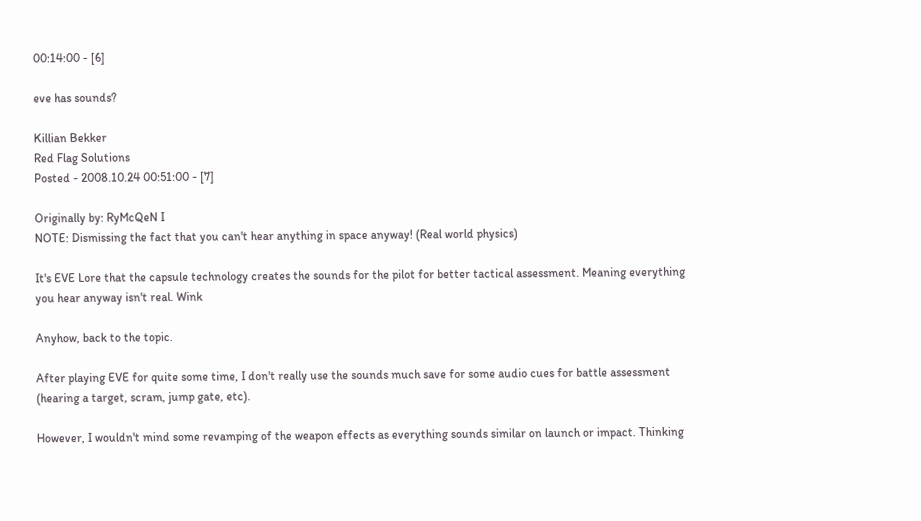00:14:00 - [6]

eve has sounds?

Killian Bekker
Red Flag Solutions
Posted - 2008.10.24 00:51:00 - [7]

Originally by: RyMcQeN I
NOTE: Dismissing the fact that you can't hear anything in space anyway! (Real world physics)

It's EVE Lore that the capsule technology creates the sounds for the pilot for better tactical assessment. Meaning everything you hear anyway isn't real. Wink

Anyhow, back to the topic.

After playing EVE for quite some time, I don't really use the sounds much save for some audio cues for battle assessment (hearing a target, scram, jump gate, etc).

However, I wouldn't mind some revamping of the weapon effects as everything sounds similar on launch or impact. Thinking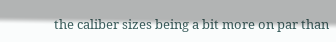the caliber sizes being a bit more on par than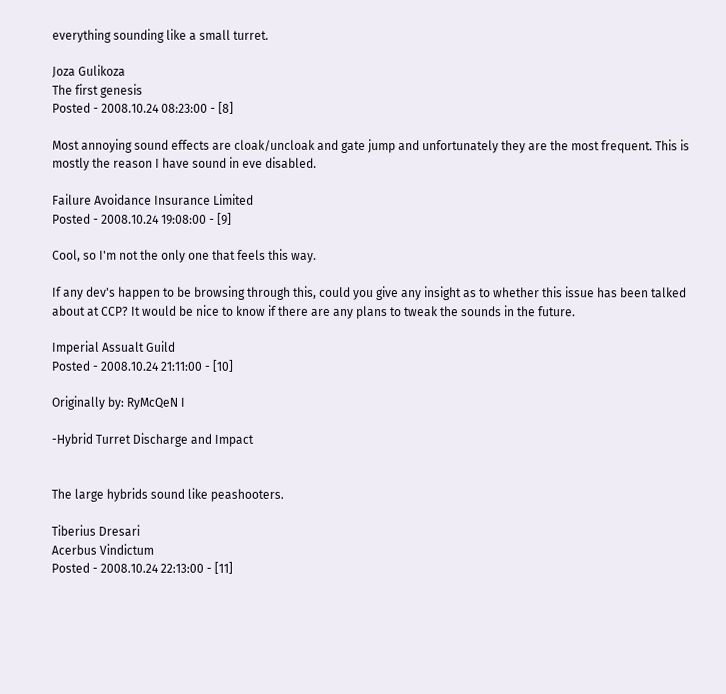everything sounding like a small turret.

Joza Gulikoza
The first genesis
Posted - 2008.10.24 08:23:00 - [8]

Most annoying sound effects are cloak/uncloak and gate jump and unfortunately they are the most frequent. This is mostly the reason I have sound in eve disabled.

Failure Avoidance Insurance Limited
Posted - 2008.10.24 19:08:00 - [9]

Cool, so I'm not the only one that feels this way.

If any dev's happen to be browsing through this, could you give any insight as to whether this issue has been talked about at CCP? It would be nice to know if there are any plans to tweak the sounds in the future.

Imperial Assualt Guild
Posted - 2008.10.24 21:11:00 - [10]

Originally by: RyMcQeN I

-Hybrid Turret Discharge and Impact


The large hybrids sound like peashooters.

Tiberius Dresari
Acerbus Vindictum
Posted - 2008.10.24 22:13:00 - [11]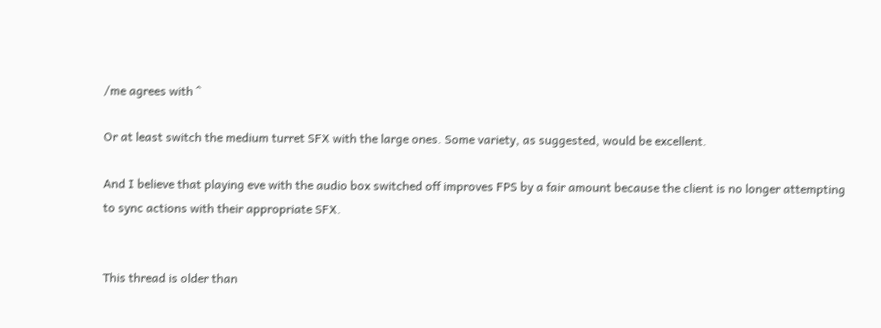/me agrees with ^

Or at least switch the medium turret SFX with the large ones. Some variety, as suggested, would be excellent.

And I believe that playing eve with the audio box switched off improves FPS by a fair amount because the client is no longer attempting to sync actions with their appropriate SFX.


This thread is older than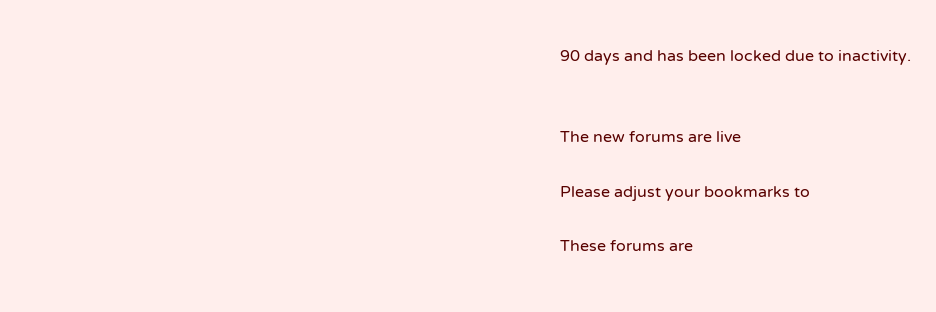90 days and has been locked due to inactivity.


The new forums are live

Please adjust your bookmarks to

These forums are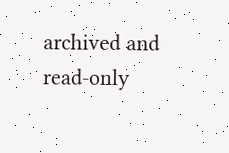archived and read-only